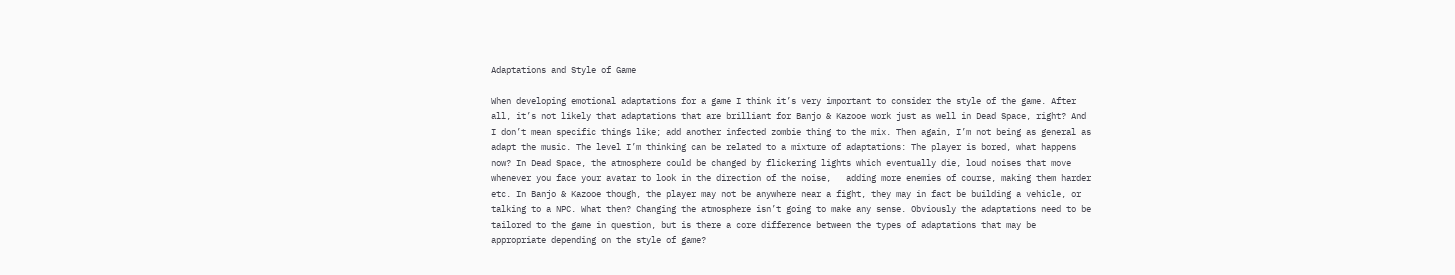Adaptations and Style of Game

When developing emotional adaptations for a game I think it’s very important to consider the style of the game. After all, it’s not likely that adaptations that are brilliant for Banjo & Kazooe work just as well in Dead Space, right? And I don’t mean specific things like; add another infected zombie thing to the mix. Then again, I’m not being as general as adapt the music. The level I’m thinking can be related to a mixture of adaptations: The player is bored, what happens now? In Dead Space, the atmosphere could be changed by flickering lights which eventually die, loud noises that move whenever you face your avatar to look in the direction of the noise,   adding more enemies of course, making them harder etc. In Banjo & Kazooe though, the player may not be anywhere near a fight, they may in fact be building a vehicle, or talking to a NPC. What then? Changing the atmosphere isn’t going to make any sense. Obviously the adaptations need to be tailored to the game in question, but is there a core difference between the types of adaptations that may be appropriate depending on the style of game?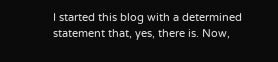I started this blog with a determined statement that, yes, there is. Now,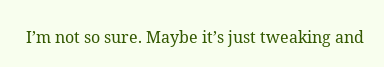I’m not so sure. Maybe it’s just tweaking and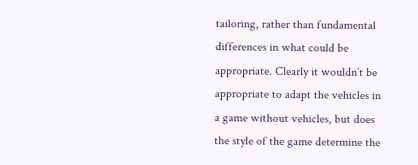tailoring, rather than fundamental differences in what could be appropriate. Clearly it wouldn’t be appropriate to adapt the vehicles in a game without vehicles, but does the style of the game determine the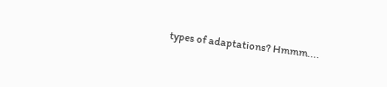types of adaptations? Hmmm....